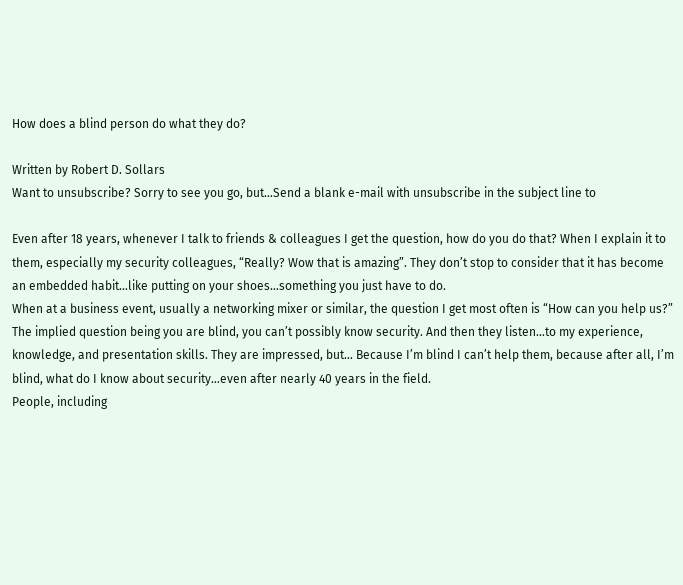How does a blind person do what they do?

Written by Robert D. Sollars
Want to unsubscribe? Sorry to see you go, but…Send a blank e-mail with unsubscribe in the subject line to

Even after 18 years, whenever I talk to friends & colleagues I get the question, how do you do that? When I explain it to them, especially my security colleagues, “Really? Wow that is amazing”. They don’t stop to consider that it has become an embedded habit…like putting on your shoes…something you just have to do.
When at a business event, usually a networking mixer or similar, the question I get most often is “How can you help us?” The implied question being you are blind, you can’t possibly know security. And then they listen…to my experience, knowledge, and presentation skills. They are impressed, but… Because I’m blind I can’t help them, because after all, I’m blind, what do I know about security…even after nearly 40 years in the field.
People, including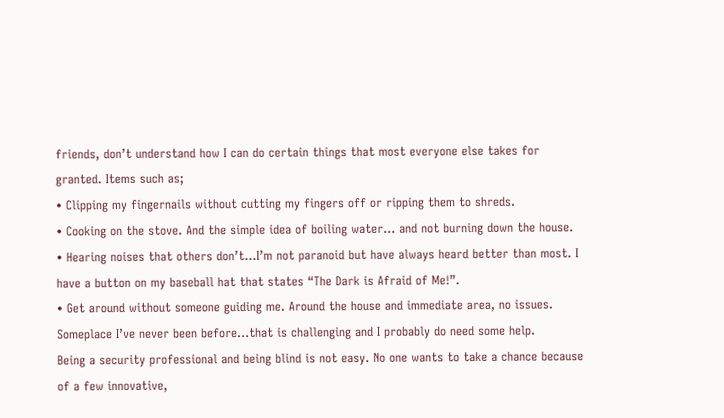friends, don’t understand how I can do certain things that most everyone else takes for granted. Items such as;
• Clipping my fingernails without cutting my fingers off or ripping them to shreds.
• Cooking on the stove. And the simple idea of boiling water… and not burning down the house.
• Hearing noises that others don’t…I’m not paranoid but have always heard better than most. I have a button on my baseball hat that states “The Dark is Afraid of Me!”.
• Get around without someone guiding me. Around the house and immediate area, no issues. Someplace I’ve never been before…that is challenging and I probably do need some help.
Being a security professional and being blind is not easy. No one wants to take a chance because of a few innovative,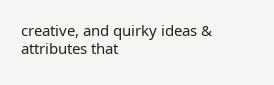creative, and quirky ideas & attributes that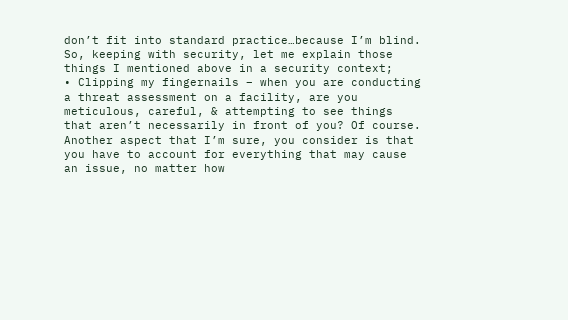don’t fit into standard practice…because I’m blind. So, keeping with security, let me explain those things I mentioned above in a security context;
• Clipping my fingernails – when you are conducting a threat assessment on a facility, are you meticulous, careful, & attempting to see things that aren’t necessarily in front of you? Of course. Another aspect that I’m sure, you consider is that you have to account for everything that may cause an issue, no matter how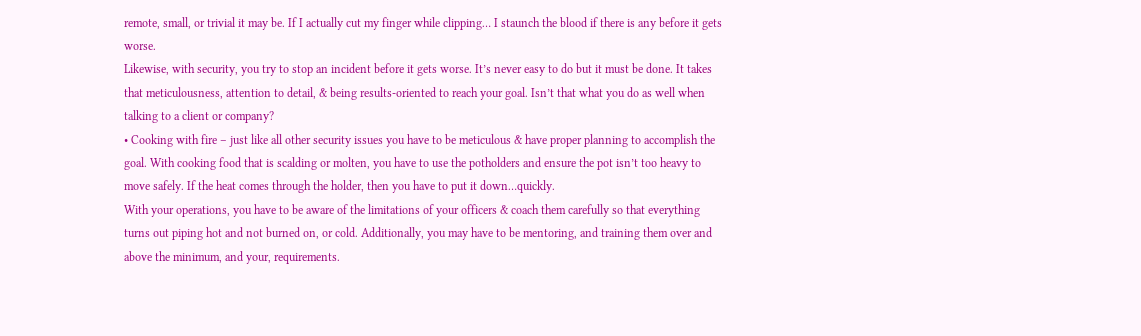remote, small, or trivial it may be. If I actually cut my finger while clipping… I staunch the blood if there is any before it gets worse.
Likewise, with security, you try to stop an incident before it gets worse. It’s never easy to do but it must be done. It takes that meticulousness, attention to detail, & being results-oriented to reach your goal. Isn’t that what you do as well when talking to a client or company?
• Cooking with fire – just like all other security issues you have to be meticulous & have proper planning to accomplish the goal. With cooking food that is scalding or molten, you have to use the potholders and ensure the pot isn’t too heavy to move safely. If the heat comes through the holder, then you have to put it down…quickly.
With your operations, you have to be aware of the limitations of your officers & coach them carefully so that everything turns out piping hot and not burned on, or cold. Additionally, you may have to be mentoring, and training them over and above the minimum, and your, requirements.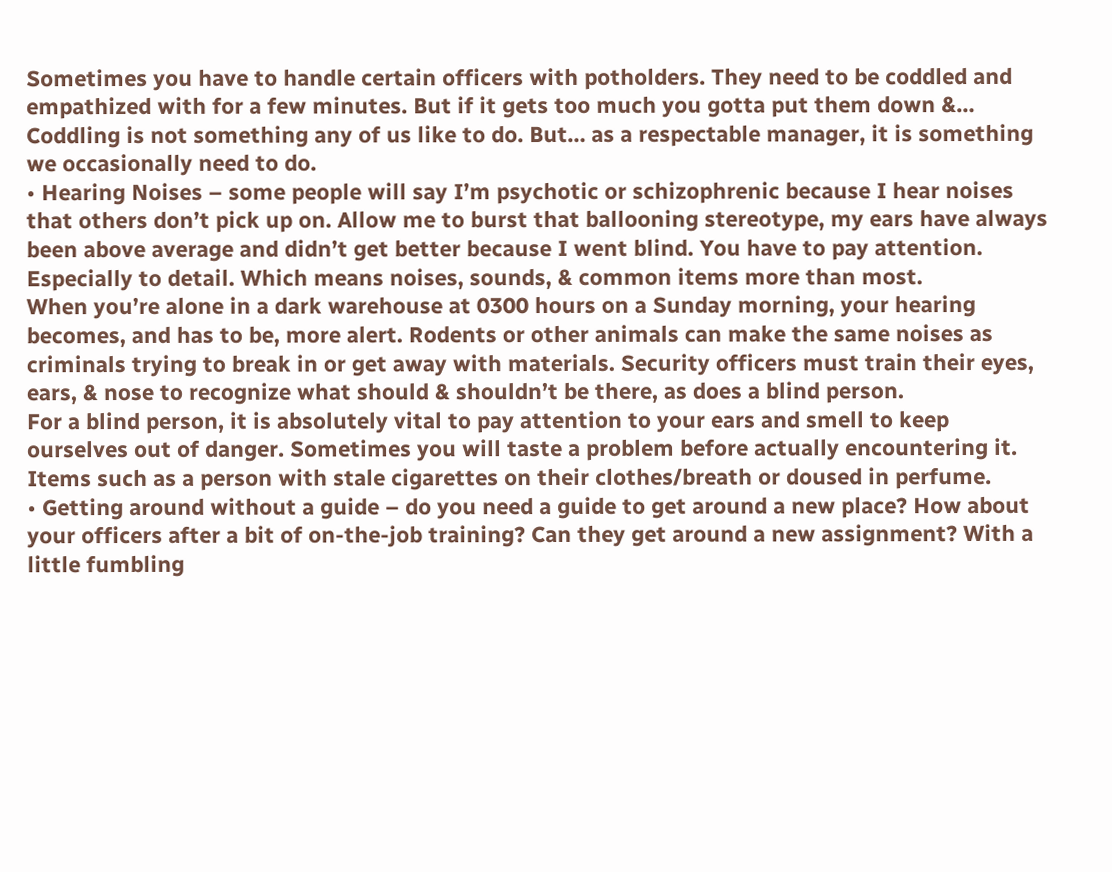Sometimes you have to handle certain officers with potholders. They need to be coddled and empathized with for a few minutes. But if it gets too much you gotta put them down &… Coddling is not something any of us like to do. But… as a respectable manager, it is something we occasionally need to do.
• Hearing Noises – some people will say I’m psychotic or schizophrenic because I hear noises that others don’t pick up on. Allow me to burst that ballooning stereotype, my ears have always been above average and didn’t get better because I went blind. You have to pay attention. Especially to detail. Which means noises, sounds, & common items more than most.
When you’re alone in a dark warehouse at 0300 hours on a Sunday morning, your hearing becomes, and has to be, more alert. Rodents or other animals can make the same noises as criminals trying to break in or get away with materials. Security officers must train their eyes, ears, & nose to recognize what should & shouldn’t be there, as does a blind person.
For a blind person, it is absolutely vital to pay attention to your ears and smell to keep ourselves out of danger. Sometimes you will taste a problem before actually encountering it. Items such as a person with stale cigarettes on their clothes/breath or doused in perfume.
• Getting around without a guide – do you need a guide to get around a new place? How about your officers after a bit of on-the-job training? Can they get around a new assignment? With a little fumbling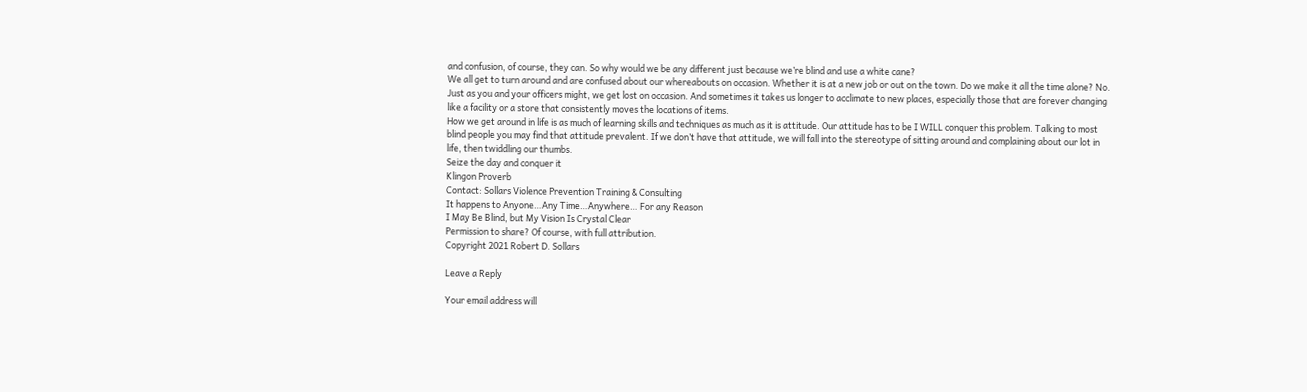and confusion, of course, they can. So why would we be any different just because we’re blind and use a white cane?
We all get to turn around and are confused about our whereabouts on occasion. Whether it is at a new job or out on the town. Do we make it all the time alone? No. Just as you and your officers might, we get lost on occasion. And sometimes it takes us longer to acclimate to new places, especially those that are forever changing like a facility or a store that consistently moves the locations of items.
How we get around in life is as much of learning skills and techniques as much as it is attitude. Our attitude has to be I WILL conquer this problem. Talking to most blind people you may find that attitude prevalent. If we don’t have that attitude, we will fall into the stereotype of sitting around and complaining about our lot in life, then twiddling our thumbs.
Seize the day and conquer it
Klingon Proverb
Contact: Sollars Violence Prevention Training & Consulting
It happens to Anyone…Any Time…Anywhere… For any Reason
I May Be Blind, but My Vision Is Crystal Clear
Permission to share? Of course, with full attribution.
Copyright 2021 Robert D. Sollars

Leave a Reply

Your email address will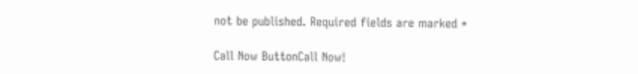not be published. Required fields are marked *

Call Now ButtonCall Now!